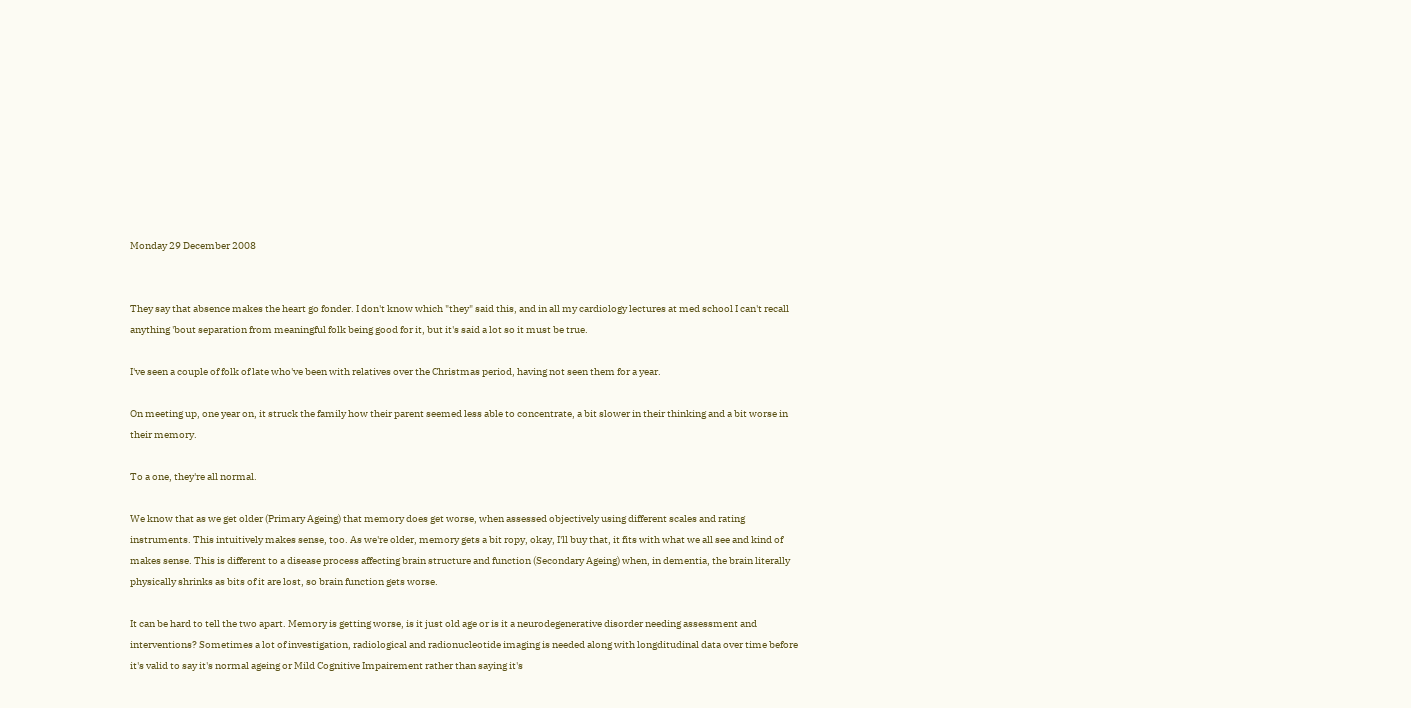Monday 29 December 2008


They say that absence makes the heart go fonder. I don't know which "they" said this, and in all my cardiology lectures at med school I can't recall anything 'bout separation from meaningful folk being good for it, but it's said a lot so it must be true.

I've seen a couple of folk of late who've been with relatives over the Christmas period, having not seen them for a year.

On meeting up, one year on, it struck the family how their parent seemed less able to concentrate, a bit slower in their thinking and a bit worse in their memory.

To a one, they're all normal.

We know that as we get older (Primary Ageing) that memory does get worse, when assessed objectively using different scales and rating instruments. This intuitively makes sense, too. As we're older, memory gets a bit ropy, okay, I'll buy that, it fits with what we all see and kind of makes sense. This is different to a disease process affecting brain structure and function (Secondary Ageing) when, in dementia, the brain literally physically shrinks as bits of it are lost, so brain function gets worse.

It can be hard to tell the two apart. Memory is getting worse, is it just old age or is it a neurodegenerative disorder needing assessment and interventions? Sometimes a lot of investigation, radiological and radionucleotide imaging is needed along with longditudinal data over time before it's valid to say it's normal ageing or Mild Cognitive Impairement rather than saying it's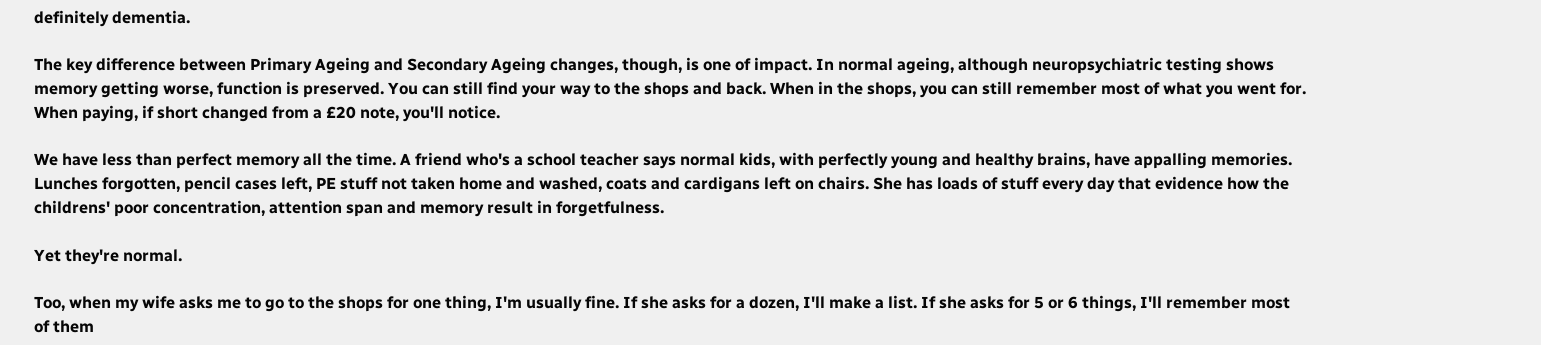definitely dementia.

The key difference between Primary Ageing and Secondary Ageing changes, though, is one of impact. In normal ageing, although neuropsychiatric testing shows memory getting worse, function is preserved. You can still find your way to the shops and back. When in the shops, you can still remember most of what you went for. When paying, if short changed from a £20 note, you'll notice.

We have less than perfect memory all the time. A friend who's a school teacher says normal kids, with perfectly young and healthy brains, have appalling memories. Lunches forgotten, pencil cases left, PE stuff not taken home and washed, coats and cardigans left on chairs. She has loads of stuff every day that evidence how the childrens' poor concentration, attention span and memory result in forgetfulness.

Yet they're normal.

Too, when my wife asks me to go to the shops for one thing, I'm usually fine. If she asks for a dozen, I'll make a list. If she asks for 5 or 6 things, I'll remember most of them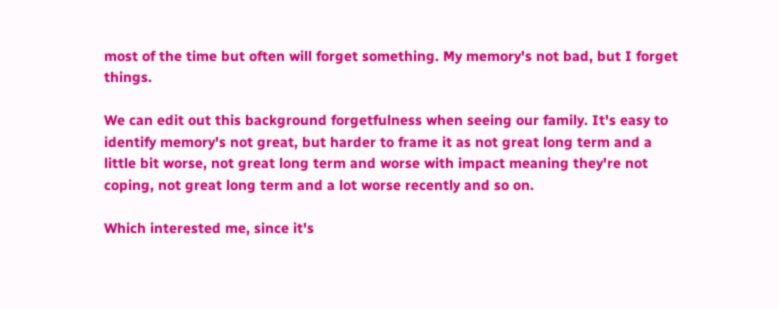most of the time but often will forget something. My memory's not bad, but I forget things.

We can edit out this background forgetfulness when seeing our family. It's easy to identify memory's not great, but harder to frame it as not great long term and a little bit worse, not great long term and worse with impact meaning they're not coping, not great long term and a lot worse recently and so on.

Which interested me, since it's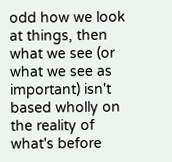odd how we look at things, then what we see (or what we see as important) isn't based wholly on the reality of what's before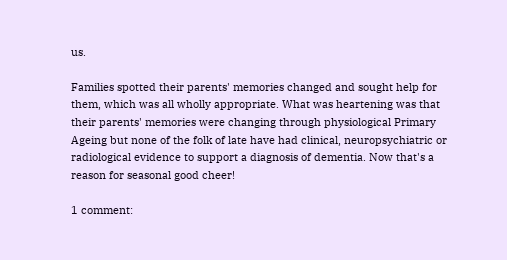us.

Families spotted their parents' memories changed and sought help for them, which was all wholly appropriate. What was heartening was that their parents' memories were changing through physiological Primary Ageing but none of the folk of late have had clinical, neuropsychiatric or radiological evidence to support a diagnosis of dementia. Now that's a reason for seasonal good cheer!

1 comment: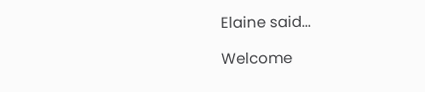Elaine said...

Welcome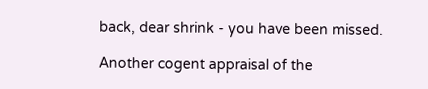back, dear shrink - you have been missed.

Another cogent appraisal of the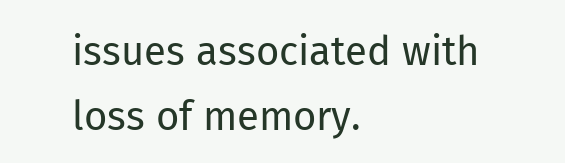issues associated with loss of memory.